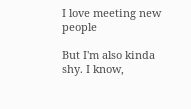I love meeting new people

But I'm also kinda shy. I know,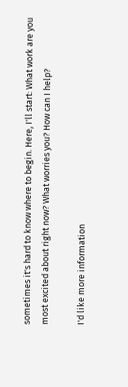sometimes it's hard to know where to begin. Here, I'll start: What work are you most excited about right now? What worries you? How can I help?

I'd like more information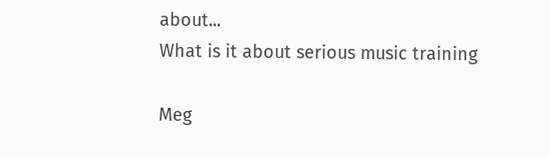about...
What is it about serious music training

Meg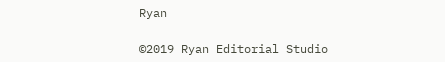Ryan

©2019 Ryan Editorial Studio